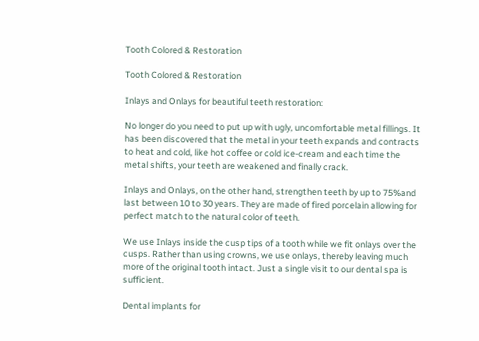Tooth Colored & Restoration

Tooth Colored & Restoration

Inlays and Onlays for beautiful teeth restoration:

No longer do you need to put up with ugly, uncomfortable metal fillings. It has been discovered that the metal in your teeth expands and contracts to heat and cold, like hot coffee or cold ice-cream and each time the metal shifts, your teeth are weakened and finally crack.

Inlays and Onlays, on the other hand, strengthen teeth by up to 75%and last between 10 to 30 years. They are made of fired porcelain allowing for perfect match to the natural color of teeth.

We use Inlays inside the cusp tips of a tooth while we fit onlays over the cusps. Rather than using crowns, we use onlays, thereby leaving much more of the original tooth intact. Just a single visit to our dental spa is sufficient.

Dental implants for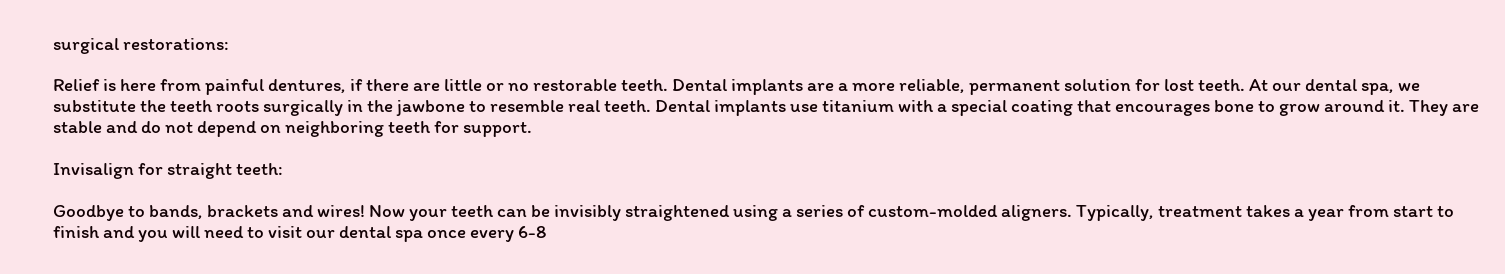surgical restorations:

Relief is here from painful dentures, if there are little or no restorable teeth. Dental implants are a more reliable, permanent solution for lost teeth. At our dental spa, we substitute the teeth roots surgically in the jawbone to resemble real teeth. Dental implants use titanium with a special coating that encourages bone to grow around it. They are stable and do not depend on neighboring teeth for support.

Invisalign for straight teeth:

Goodbye to bands, brackets and wires! Now your teeth can be invisibly straightened using a series of custom-molded aligners. Typically, treatment takes a year from start to finish and you will need to visit our dental spa once every 6-8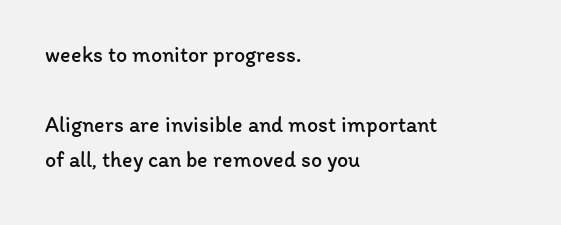weeks to monitor progress.

Aligners are invisible and most important of all, they can be removed so you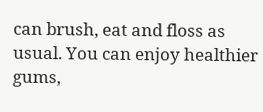can brush, eat and floss as usual. You can enjoy healthier gums,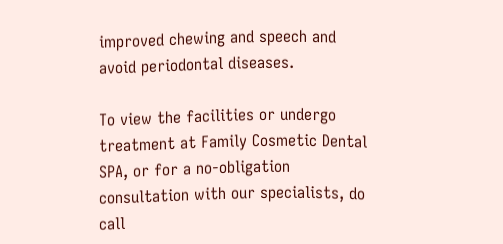improved chewing and speech and avoid periodontal diseases.

To view the facilities or undergo treatment at Family Cosmetic Dental SPA, or for a no-obligation consultation with our specialists, do call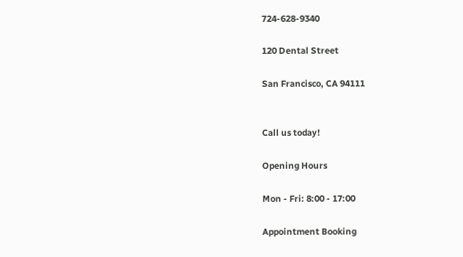724-628-9340

120 Dental Street

San Francisco, CA 94111


Call us today!

Opening Hours

Mon - Fri: 8:00 - 17:00

Appointment Booking